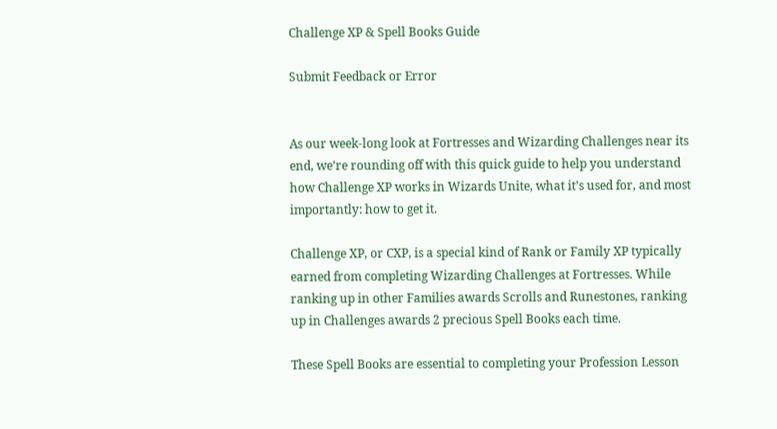Challenge XP & Spell Books Guide

Submit Feedback or Error


As our week-long look at Fortresses and Wizarding Challenges near its end, we’re rounding off with this quick guide to help you understand how Challenge XP works in Wizards Unite, what it’s used for, and most importantly: how to get it.

Challenge XP, or CXP, is a special kind of Rank or Family XP typically earned from completing Wizarding Challenges at Fortresses. While ranking up in other Families awards Scrolls and Runestones, ranking up in Challenges awards 2 precious Spell Books each time.

These Spell Books are essential to completing your Profession Lesson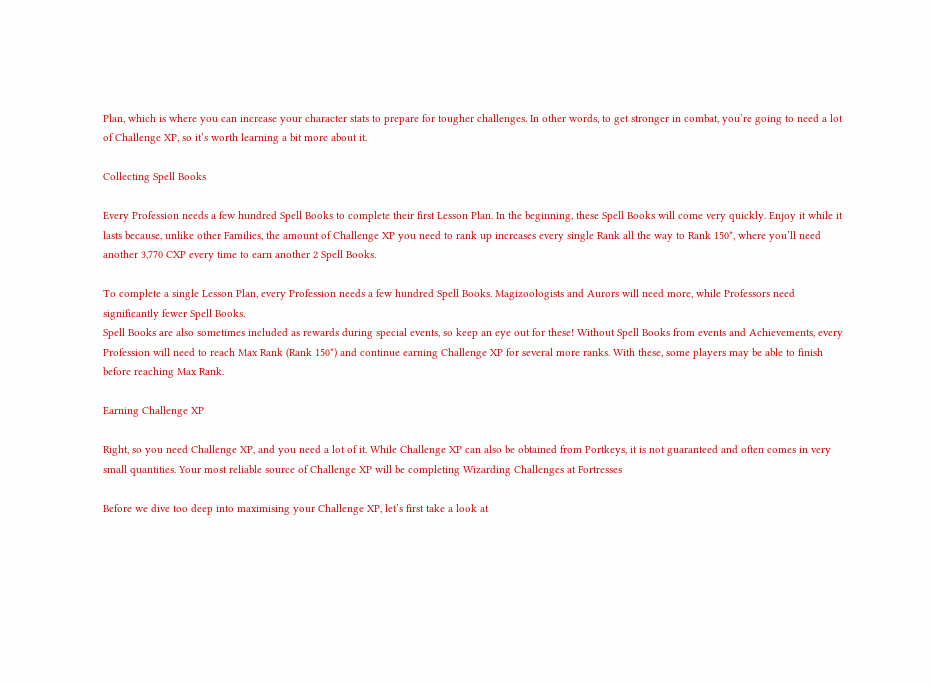Plan, which is where you can increase your character stats to prepare for tougher challenges. In other words, to get stronger in combat, you’re going to need a lot of Challenge XP, so it’s worth learning a bit more about it.

Collecting Spell Books

Every Profession needs a few hundred Spell Books to complete their first Lesson Plan. In the beginning, these Spell Books will come very quickly. Enjoy it while it lasts because, unlike other Families, the amount of Challenge XP you need to rank up increases every single Rank all the way to Rank 150*, where you’ll need another 3,770 CXP every time to earn another 2 Spell Books.

To complete a single Lesson Plan, every Profession needs a few hundred Spell Books. Magizoologists and Aurors will need more, while Professors need significantly fewer Spell Books.
Spell Books are also sometimes included as rewards during special events, so keep an eye out for these! Without Spell Books from events and Achievements, every Profession will need to reach Max Rank (Rank 150*) and continue earning Challenge XP for several more ranks. With these, some players may be able to finish before reaching Max Rank.

Earning Challenge XP

Right, so you need Challenge XP, and you need a lot of it. While Challenge XP can also be obtained from Portkeys, it is not guaranteed and often comes in very small quantities. Your most reliable source of Challenge XP will be completing Wizarding Challenges at Fortresses

Before we dive too deep into maximising your Challenge XP, let’s first take a look at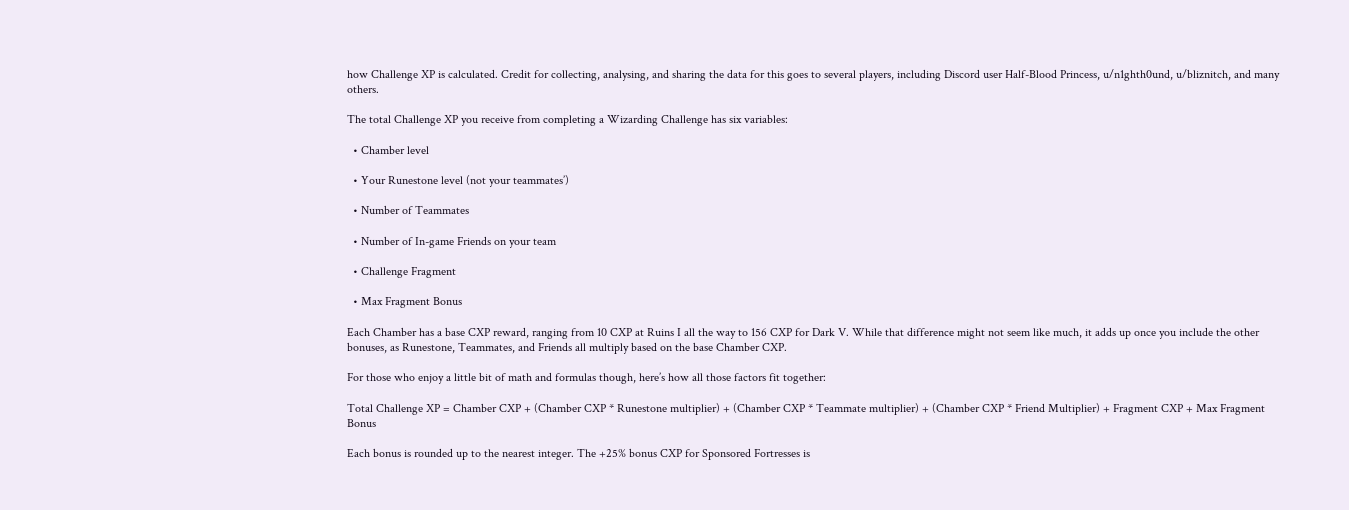how Challenge XP is calculated. Credit for collecting, analysing, and sharing the data for this goes to several players, including Discord user Half-Blood Princess, u/n1ghth0und, u/bliznitch, and many others.

The total Challenge XP you receive from completing a Wizarding Challenge has six variables:

  • Chamber level

  • Your Runestone level (not your teammates’)

  • Number of Teammates

  • Number of In-game Friends on your team

  • Challenge Fragment

  • Max Fragment Bonus

Each Chamber has a base CXP reward, ranging from 10 CXP at Ruins I all the way to 156 CXP for Dark V. While that difference might not seem like much, it adds up once you include the other bonuses, as Runestone, Teammates, and Friends all multiply based on the base Chamber CXP.

For those who enjoy a little bit of math and formulas though, here’s how all those factors fit together:

Total Challenge XP = Chamber CXP + (Chamber CXP * Runestone multiplier) + (Chamber CXP * Teammate multiplier) + (Chamber CXP * Friend Multiplier) + Fragment CXP + Max Fragment Bonus

Each bonus is rounded up to the nearest integer. The +25% bonus CXP for Sponsored Fortresses is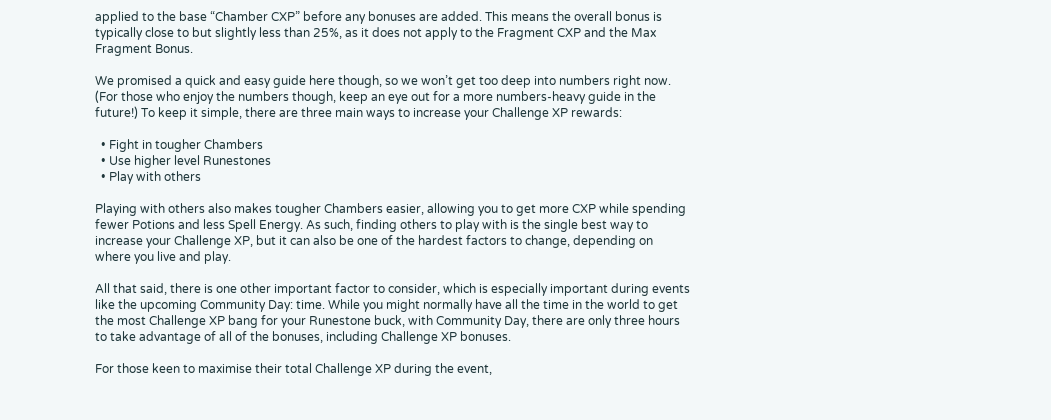applied to the base “Chamber CXP” before any bonuses are added. This means the overall bonus is typically close to but slightly less than 25%, as it does not apply to the Fragment CXP and the Max Fragment Bonus.

We promised a quick and easy guide here though, so we won’t get too deep into numbers right now. (For those who enjoy the numbers though, keep an eye out for a more numbers-heavy guide in the future!) To keep it simple, there are three main ways to increase your Challenge XP rewards:

  • Fight in tougher Chambers
  • Use higher level Runestones
  • Play with others

Playing with others also makes tougher Chambers easier, allowing you to get more CXP while spending fewer Potions and less Spell Energy. As such, finding others to play with is the single best way to increase your Challenge XP, but it can also be one of the hardest factors to change, depending on where you live and play.

All that said, there is one other important factor to consider, which is especially important during events like the upcoming Community Day: time. While you might normally have all the time in the world to get the most Challenge XP bang for your Runestone buck, with Community Day, there are only three hours to take advantage of all of the bonuses, including Challenge XP bonuses.

For those keen to maximise their total Challenge XP during the event,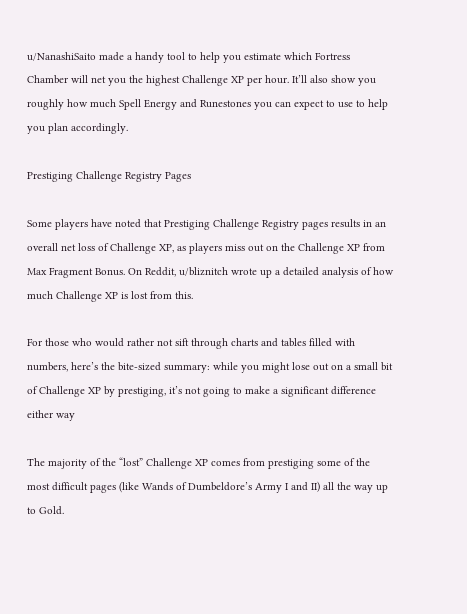u/NanashiSaito made a handy tool to help you estimate which Fortress Chamber will net you the highest Challenge XP per hour. It’ll also show you roughly how much Spell Energy and Runestones you can expect to use to help you plan accordingly.

Prestiging Challenge Registry Pages

Some players have noted that Prestiging Challenge Registry pages results in an overall net loss of Challenge XP, as players miss out on the Challenge XP from Max Fragment Bonus. On Reddit, u/bliznitch wrote up a detailed analysis of how much Challenge XP is lost from this.

For those who would rather not sift through charts and tables filled with numbers, here’s the bite-sized summary: while you might lose out on a small bit of Challenge XP by prestiging, it’s not going to make a significant difference either way

The majority of the “lost” Challenge XP comes from prestiging some of the most difficult pages (like Wands of Dumbeldore’s Army I and II) all the way up to Gold.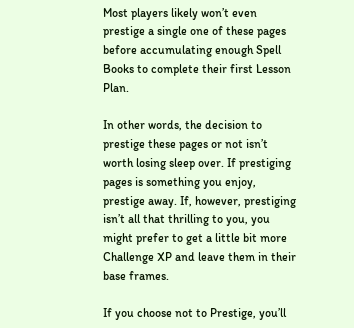Most players likely won’t even prestige a single one of these pages before accumulating enough Spell Books to complete their first Lesson Plan.

In other words, the decision to prestige these pages or not isn’t worth losing sleep over. If prestiging pages is something you enjoy, prestige away. If, however, prestiging isn’t all that thrilling to you, you might prefer to get a little bit more Challenge XP and leave them in their base frames.

If you choose not to Prestige, you’ll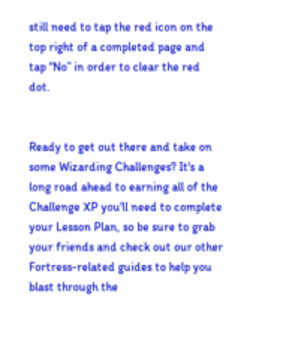still need to tap the red icon on the top right of a completed page and tap “No” in order to clear the red dot.


Ready to get out there and take on some Wizarding Challenges? It's a long road ahead to earning all of the Challenge XP you'll need to complete your Lesson Plan, so be sure to grab your friends and check out our other Fortress-related guides to help you blast through the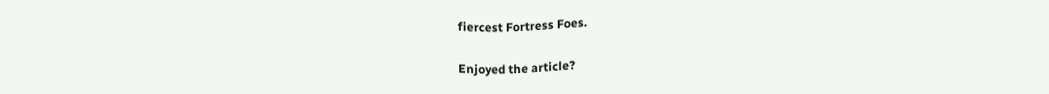fiercest Fortress Foes.

Enjoyed the article?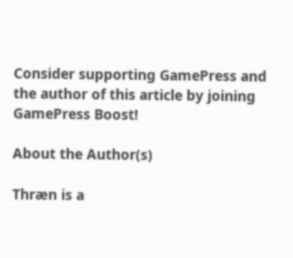Consider supporting GamePress and the author of this article by joining GamePress Boost!

About the Author(s)

Thræn is a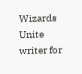Wizards Unite writer for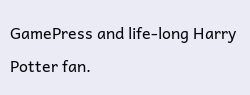GamePress and life-long Harry Potter fan.